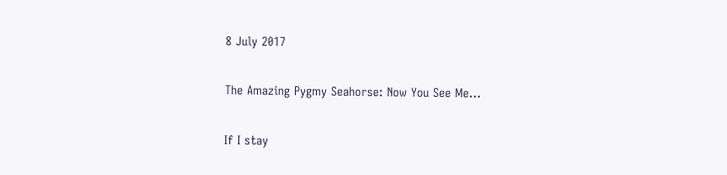8 July 2017

The Amazing Pygmy Seahorse: Now You See Me…

If I stay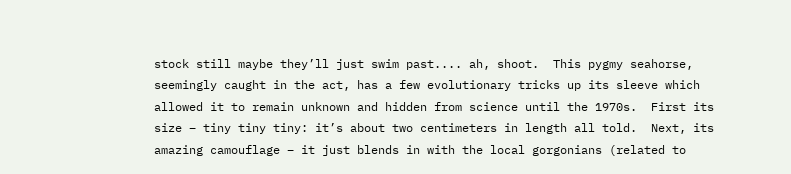stock still maybe they’ll just swim past.... ah, shoot.  This pygmy seahorse, seemingly caught in the act, has a few evolutionary tricks up its sleeve which allowed it to remain unknown and hidden from science until the 1970s.  First its size – tiny tiny tiny: it’s about two centimeters in length all told.  Next, its amazing camouflage – it just blends in with the local gorgonians (related to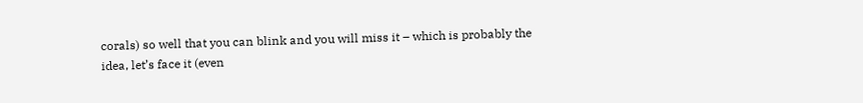corals) so well that you can blink and you will miss it – which is probably the idea, let’s face it (even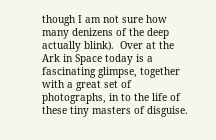though I am not sure how many denizens of the deep actually blink).  Over at the Ark in Space today is a fascinating glimpse, together with a great set of photographs, in to the life of these tiny masters of disguise.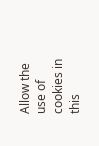Allow the use of cookies in this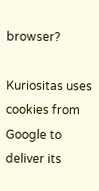browser?

Kuriositas uses cookies from Google to deliver its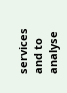services and to analyse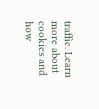traffic. Learn more about cookies and how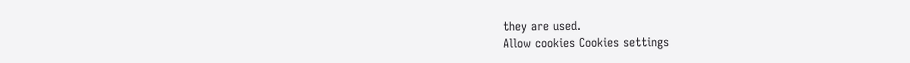they are used.
Allow cookies Cookies settings